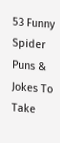53 Funny Spider Puns & Jokes To Take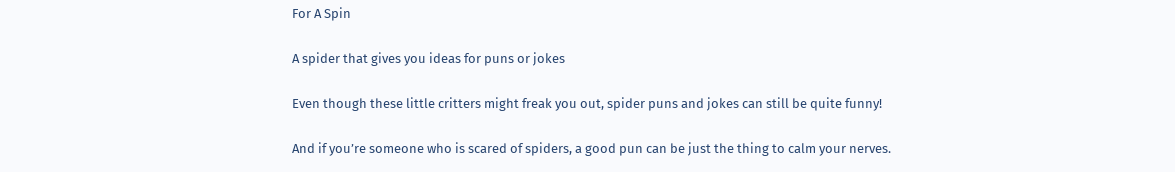For A Spin

A spider that gives you ideas for puns or jokes

Even though these little critters might freak you out, spider puns and jokes can still be quite funny!

And if you’re someone who is scared of spiders, a good pun can be just the thing to calm your nerves.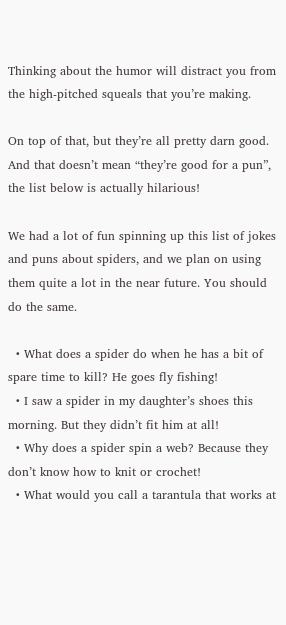Thinking about the humor will distract you from the high-pitched squeals that you’re making.

On top of that, but they’re all pretty darn good. And that doesn’t mean “they’re good for a pun”, the list below is actually hilarious!

We had a lot of fun spinning up this list of jokes and puns about spiders, and we plan on using them quite a lot in the near future. You should do the same.

  • What does a spider do when he has a bit of spare time to kill? He goes fly fishing!
  • I saw a spider in my daughter’s shoes this morning. But they didn’t fit him at all!
  • Why does a spider spin a web? Because they don’t know how to knit or crochet!
  • What would you call a tarantula that works at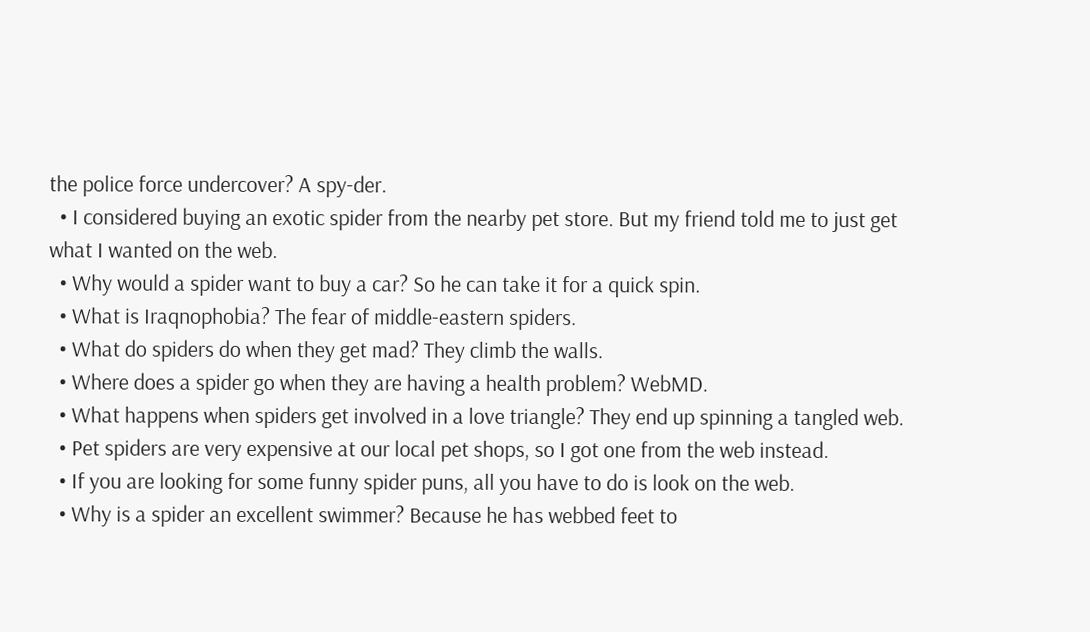the police force undercover? A spy-der.
  • I considered buying an exotic spider from the nearby pet store. But my friend told me to just get what I wanted on the web.
  • Why would a spider want to buy a car? So he can take it for a quick spin.
  • What is Iraqnophobia? The fear of middle-eastern spiders.
  • What do spiders do when they get mad? They climb the walls.
  • Where does a spider go when they are having a health problem? WebMD.
  • What happens when spiders get involved in a love triangle? They end up spinning a tangled web.
  • Pet spiders are very expensive at our local pet shops, so I got one from the web instead.
  • If you are looking for some funny spider puns, all you have to do is look on the web.
  • Why is a spider an excellent swimmer? Because he has webbed feet to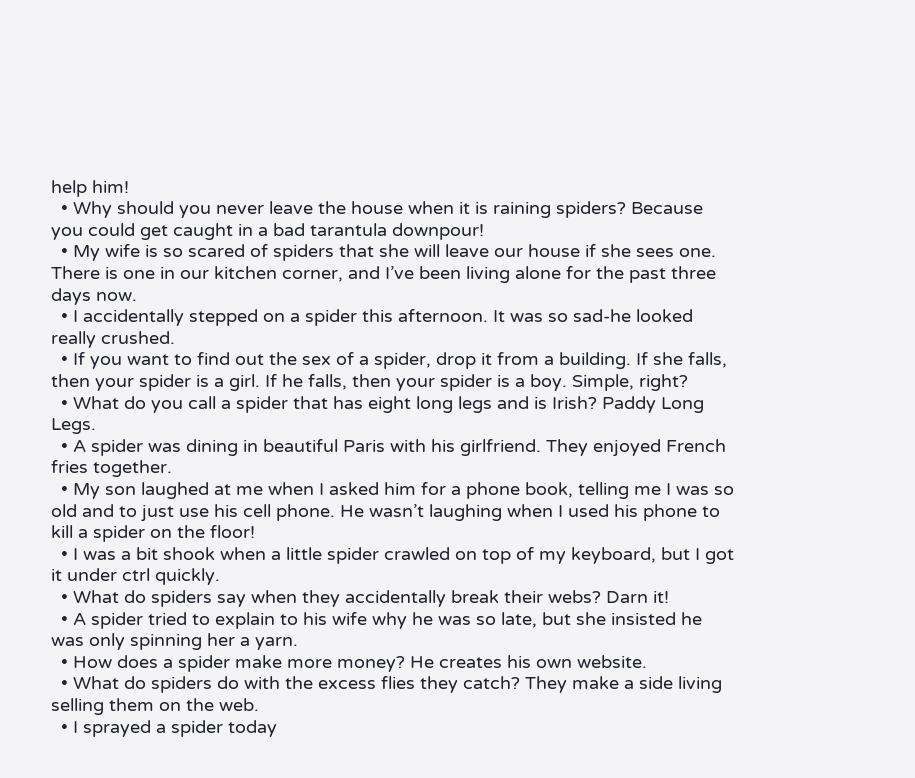help him!
  • Why should you never leave the house when it is raining spiders? Because you could get caught in a bad tarantula downpour!
  • My wife is so scared of spiders that she will leave our house if she sees one. There is one in our kitchen corner, and I’ve been living alone for the past three days now.
  • I accidentally stepped on a spider this afternoon. It was so sad-he looked really crushed.
  • If you want to find out the sex of a spider, drop it from a building. If she falls, then your spider is a girl. If he falls, then your spider is a boy. Simple, right?
  • What do you call a spider that has eight long legs and is Irish? Paddy Long Legs.
  • A spider was dining in beautiful Paris with his girlfriend. They enjoyed French fries together.
  • My son laughed at me when I asked him for a phone book, telling me I was so old and to just use his cell phone. He wasn’t laughing when I used his phone to kill a spider on the floor!
  • I was a bit shook when a little spider crawled on top of my keyboard, but I got it under ctrl quickly.
  • What do spiders say when they accidentally break their webs? Darn it!
  • A spider tried to explain to his wife why he was so late, but she insisted he was only spinning her a yarn.
  • How does a spider make more money? He creates his own website.
  • What do spiders do with the excess flies they catch? They make a side living selling them on the web.
  • I sprayed a spider today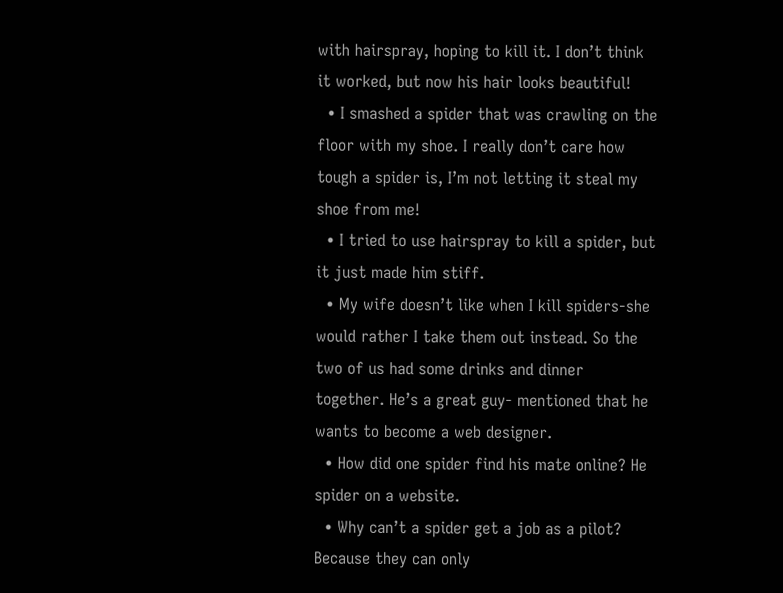with hairspray, hoping to kill it. I don’t think it worked, but now his hair looks beautiful!
  • I smashed a spider that was crawling on the floor with my shoe. I really don’t care how tough a spider is, I’m not letting it steal my shoe from me!
  • I tried to use hairspray to kill a spider, but it just made him stiff.
  • My wife doesn’t like when I kill spiders-she would rather I take them out instead. So the two of us had some drinks and dinner together. He’s a great guy- mentioned that he wants to become a web designer.
  • How did one spider find his mate online? He spider on a website.
  • Why can’t a spider get a job as a pilot? Because they can only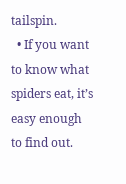tailspin.
  • If you want to know what spiders eat, it’s easy enough to find out.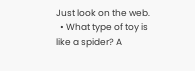Just look on the web.
  • What type of toy is like a spider? A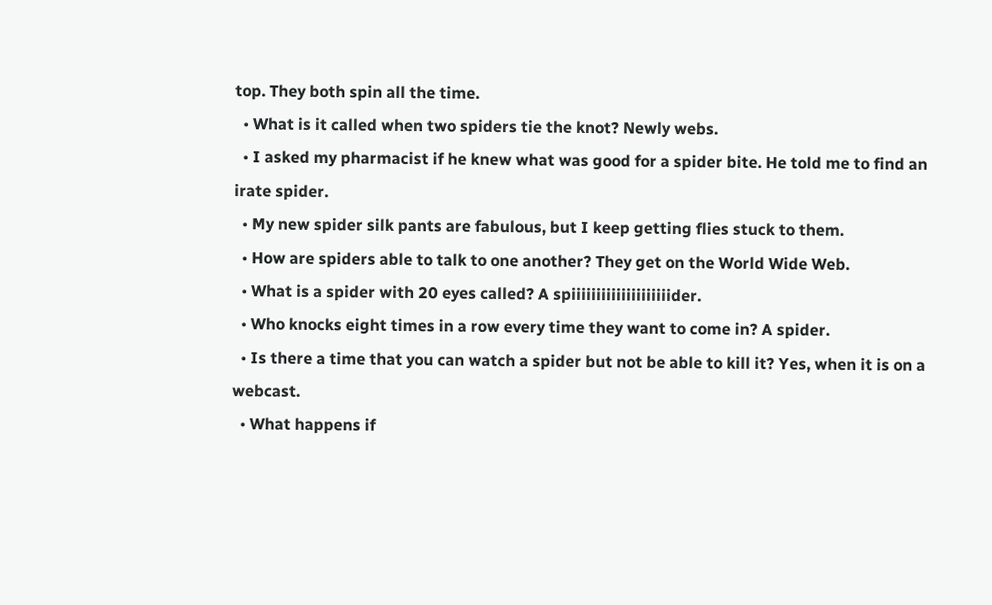top. They both spin all the time.
  • What is it called when two spiders tie the knot? Newly webs.
  • I asked my pharmacist if he knew what was good for a spider bite. He told me to find an irate spider.
  • My new spider silk pants are fabulous, but I keep getting flies stuck to them.
  • How are spiders able to talk to one another? They get on the World Wide Web.
  • What is a spider with 20 eyes called? A spiiiiiiiiiiiiiiiiiiiider.
  • Who knocks eight times in a row every time they want to come in? A spider.
  • Is there a time that you can watch a spider but not be able to kill it? Yes, when it is on a webcast.
  • What happens if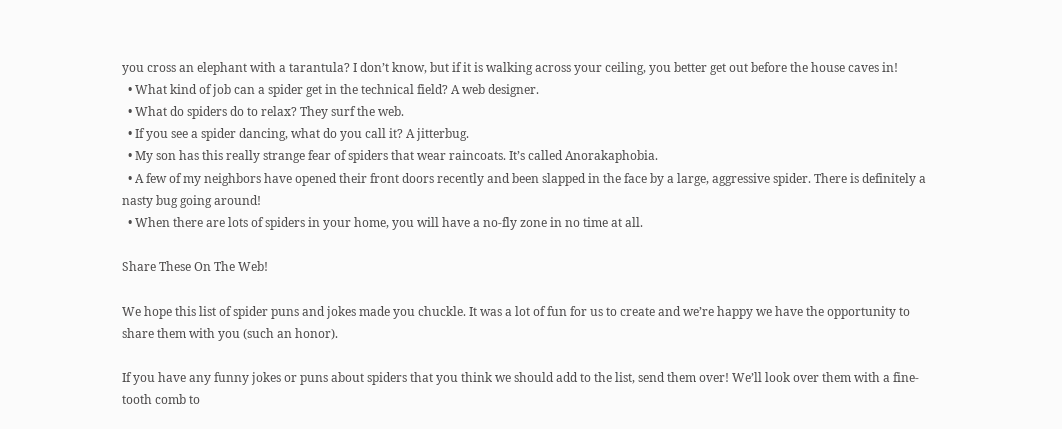you cross an elephant with a tarantula? I don’t know, but if it is walking across your ceiling, you better get out before the house caves in!
  • What kind of job can a spider get in the technical field? A web designer.
  • What do spiders do to relax? They surf the web.
  • If you see a spider dancing, what do you call it? A jitterbug.
  • My son has this really strange fear of spiders that wear raincoats. It’s called Anorakaphobia.
  • A few of my neighbors have opened their front doors recently and been slapped in the face by a large, aggressive spider. There is definitely a nasty bug going around!
  • When there are lots of spiders in your home, you will have a no-fly zone in no time at all.

Share These On The Web!

We hope this list of spider puns and jokes made you chuckle. It was a lot of fun for us to create and we’re happy we have the opportunity to share them with you (such an honor).

If you have any funny jokes or puns about spiders that you think we should add to the list, send them over! We’ll look over them with a fine-tooth comb to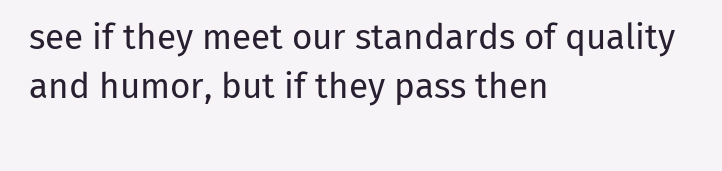see if they meet our standards of quality and humor, but if they pass then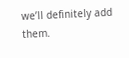we’ll definitely add them.